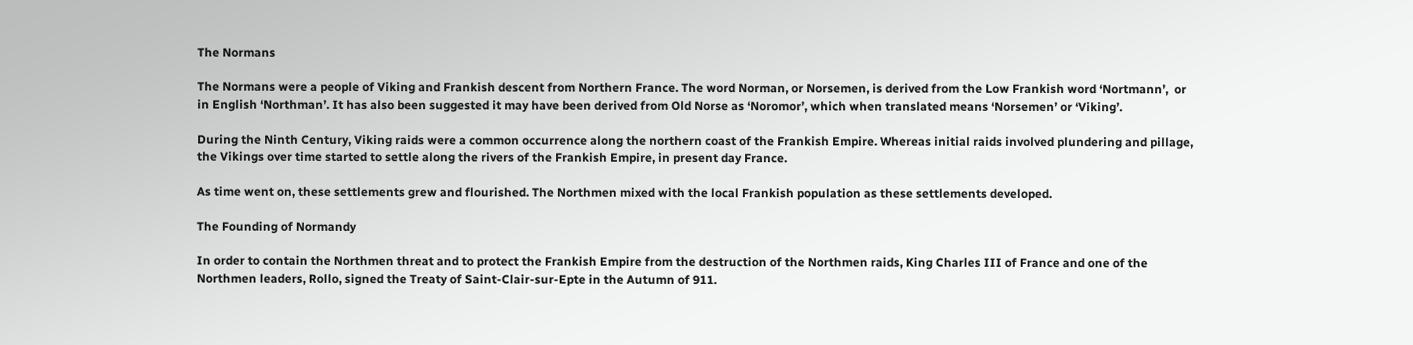The Normans

The Normans were a people of Viking and Frankish descent from Northern France. The word Norman, or Norsemen, is derived from the Low Frankish word ‘Nortmann’,  or in English ‘Northman’. It has also been suggested it may have been derived from Old Norse as ‘Noromor’, which when translated means ‘Norsemen’ or ‘Viking’.

During the Ninth Century, Viking raids were a common occurrence along the northern coast of the Frankish Empire. Whereas initial raids involved plundering and pillage, the Vikings over time started to settle along the rivers of the Frankish Empire, in present day France.

As time went on, these settlements grew and flourished. The Northmen mixed with the local Frankish population as these settlements developed.

The Founding of Normandy

In order to contain the Northmen threat and to protect the Frankish Empire from the destruction of the Northmen raids, King Charles III of France and one of the Northmen leaders, Rollo, signed the Treaty of Saint-Clair-sur-Epte in the Autumn of 911.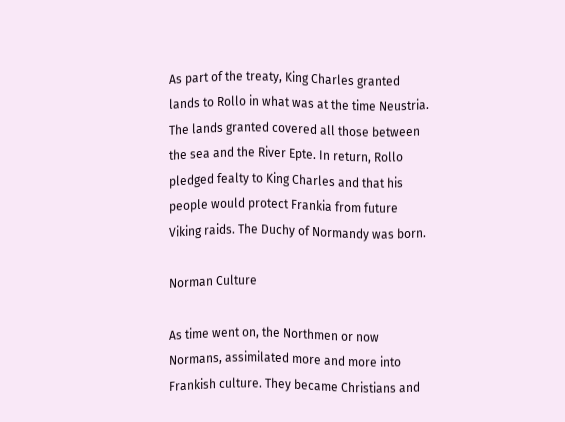As part of the treaty, King Charles granted lands to Rollo in what was at the time Neustria. The lands granted covered all those between the sea and the River Epte. In return, Rollo pledged fealty to King Charles and that his people would protect Frankia from future Viking raids. The Duchy of Normandy was born.

Norman Culture

As time went on, the Northmen or now Normans, assimilated more and more into Frankish culture. They became Christians and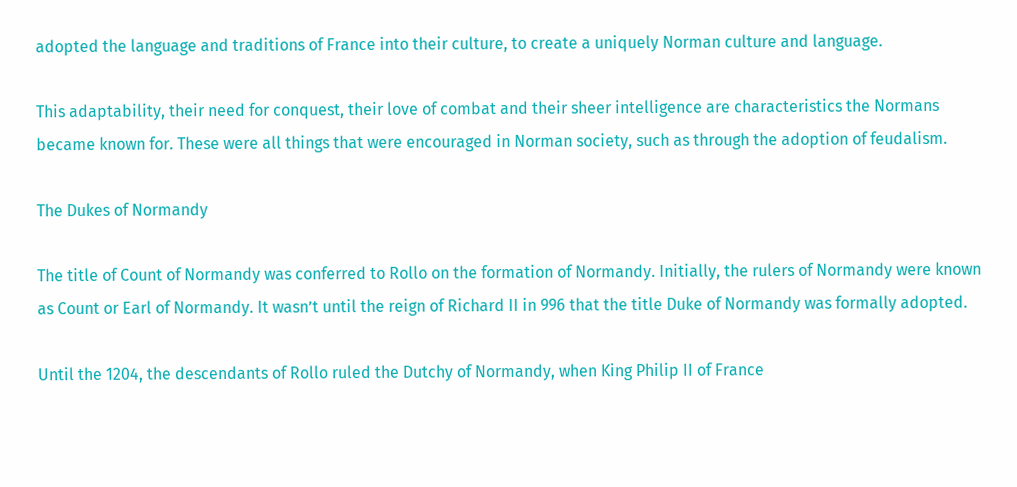adopted the language and traditions of France into their culture, to create a uniquely Norman culture and language.

This adaptability, their need for conquest, their love of combat and their sheer intelligence are characteristics the Normans became known for. These were all things that were encouraged in Norman society, such as through the adoption of feudalism.

The Dukes of Normandy

The title of Count of Normandy was conferred to Rollo on the formation of Normandy. Initially, the rulers of Normandy were known as Count or Earl of Normandy. It wasn’t until the reign of Richard II in 996 that the title Duke of Normandy was formally adopted.

Until the 1204, the descendants of Rollo ruled the Dutchy of Normandy, when King Philip II of France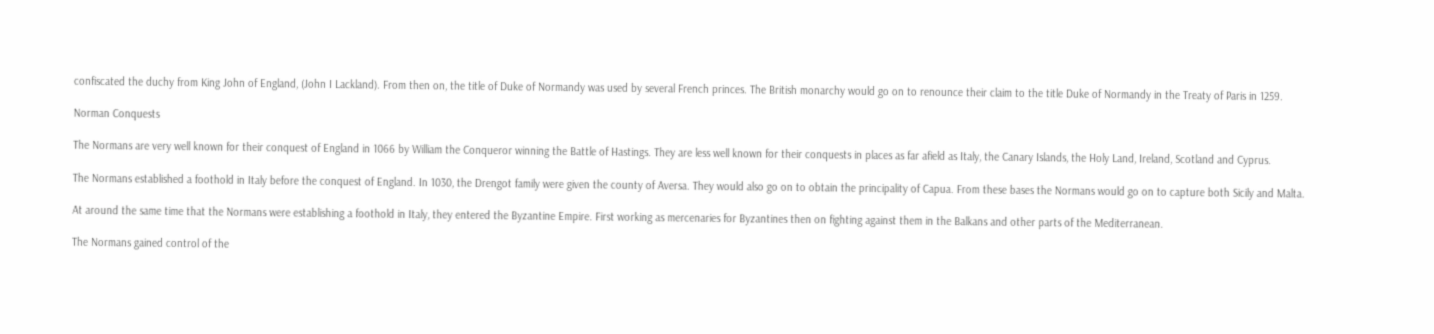confiscated the duchy from King John of England, (John I Lackland). From then on, the title of Duke of Normandy was used by several French princes. The British monarchy would go on to renounce their claim to the title Duke of Normandy in the Treaty of Paris in 1259.

Norman Conquests

The Normans are very well known for their conquest of England in 1066 by William the Conqueror winning the Battle of Hastings. They are less well known for their conquests in places as far afield as Italy, the Canary Islands, the Holy Land, Ireland, Scotland and Cyprus.

The Normans established a foothold in Italy before the conquest of England. In 1030, the Drengot family were given the county of Aversa. They would also go on to obtain the principality of Capua. From these bases the Normans would go on to capture both Sicily and Malta.

At around the same time that the Normans were establishing a foothold in Italy, they entered the Byzantine Empire. First working as mercenaries for Byzantines then on fighting against them in the Balkans and other parts of the Mediterranean.

The Normans gained control of the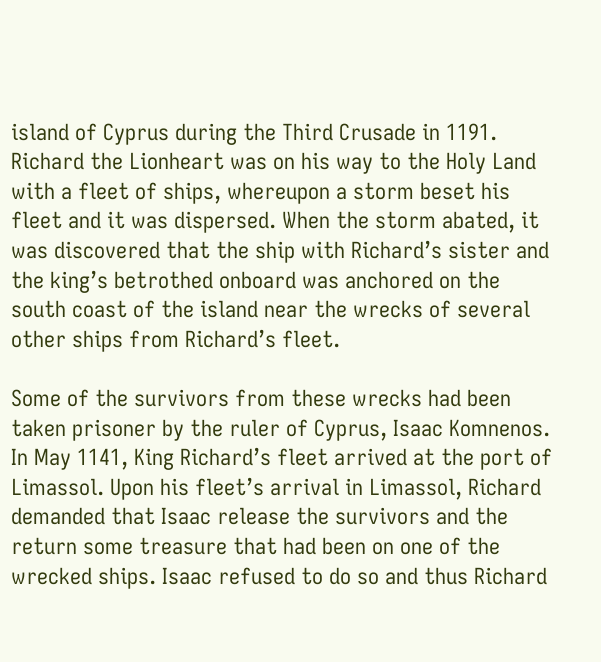island of Cyprus during the Third Crusade in 1191. Richard the Lionheart was on his way to the Holy Land with a fleet of ships, whereupon a storm beset his fleet and it was dispersed. When the storm abated, it was discovered that the ship with Richard’s sister and the king’s betrothed onboard was anchored on the south coast of the island near the wrecks of several other ships from Richard’s fleet.

Some of the survivors from these wrecks had been taken prisoner by the ruler of Cyprus, Isaac Komnenos. In May 1141, King Richard’s fleet arrived at the port of Limassol. Upon his fleet’s arrival in Limassol, Richard demanded that Isaac release the survivors and the return some treasure that had been on one of the wrecked ships. Isaac refused to do so and thus Richard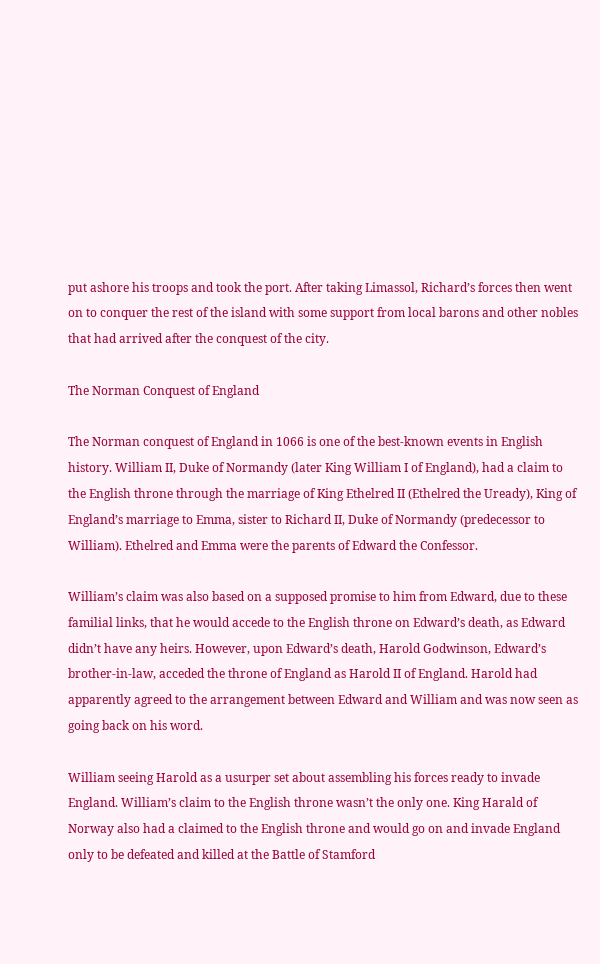put ashore his troops and took the port. After taking Limassol, Richard’s forces then went on to conquer the rest of the island with some support from local barons and other nobles that had arrived after the conquest of the city.

The Norman Conquest of England

The Norman conquest of England in 1066 is one of the best-known events in English history. William II, Duke of Normandy (later King William I of England), had a claim to the English throne through the marriage of King Ethelred II (Ethelred the Uready), King of England’s marriage to Emma, sister to Richard II, Duke of Normandy (predecessor to William). Ethelred and Emma were the parents of Edward the Confessor.

William’s claim was also based on a supposed promise to him from Edward, due to these familial links, that he would accede to the English throne on Edward’s death, as Edward didn’t have any heirs. However, upon Edward’s death, Harold Godwinson, Edward’s brother-in-law, acceded the throne of England as Harold II of England. Harold had apparently agreed to the arrangement between Edward and William and was now seen as going back on his word.

William seeing Harold as a usurper set about assembling his forces ready to invade England. William’s claim to the English throne wasn’t the only one. King Harald of Norway also had a claimed to the English throne and would go on and invade England only to be defeated and killed at the Battle of Stamford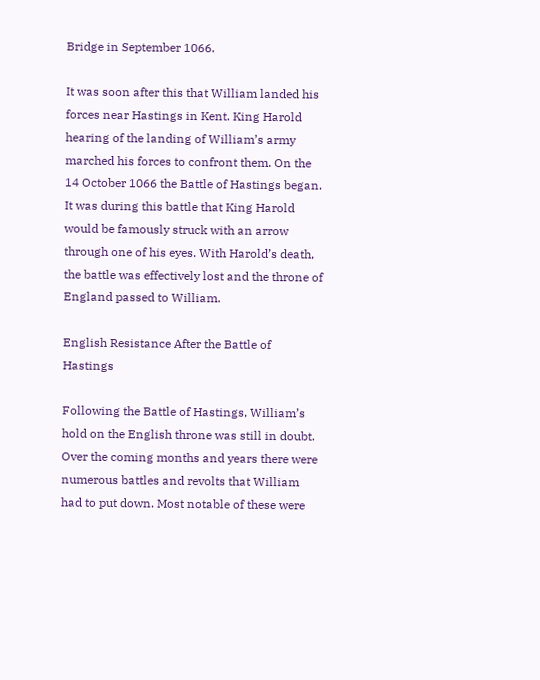Bridge in September 1066.

It was soon after this that William landed his forces near Hastings in Kent. King Harold hearing of the landing of William’s army marched his forces to confront them. On the 14 October 1066 the Battle of Hastings began. It was during this battle that King Harold would be famously struck with an arrow through one of his eyes. With Harold’s death, the battle was effectively lost and the throne of England passed to William.

English Resistance After the Battle of Hastings

Following the Battle of Hastings, William’s hold on the English throne was still in doubt. Over the coming months and years there were numerous battles and revolts that William had to put down. Most notable of these were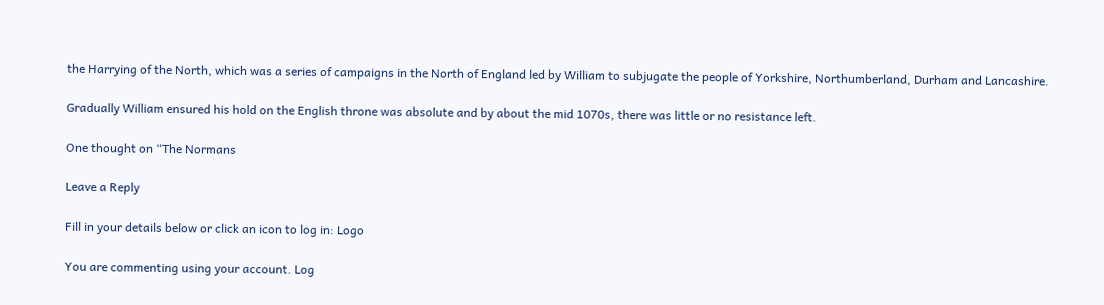the Harrying of the North, which was a series of campaigns in the North of England led by William to subjugate the people of Yorkshire, Northumberland, Durham and Lancashire.

Gradually William ensured his hold on the English throne was absolute and by about the mid 1070s, there was little or no resistance left.

One thought on “The Normans

Leave a Reply

Fill in your details below or click an icon to log in: Logo

You are commenting using your account. Log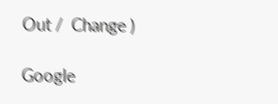Out /  Change )

Google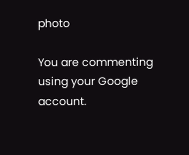photo

You are commenting using your Google account.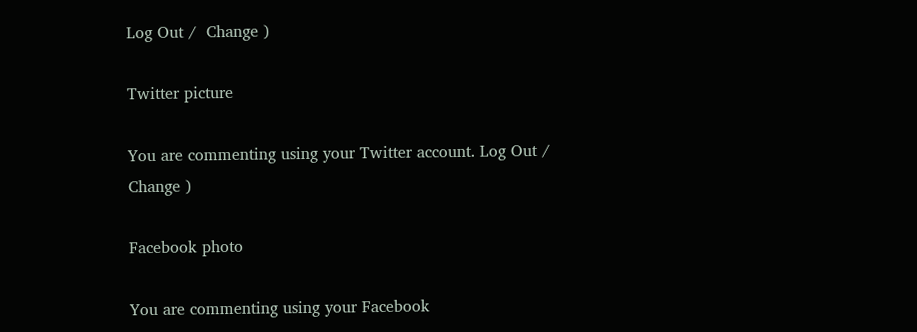Log Out /  Change )

Twitter picture

You are commenting using your Twitter account. Log Out /  Change )

Facebook photo

You are commenting using your Facebook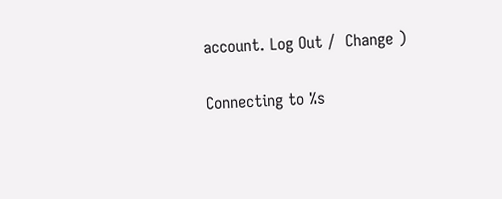account. Log Out /  Change )

Connecting to %s